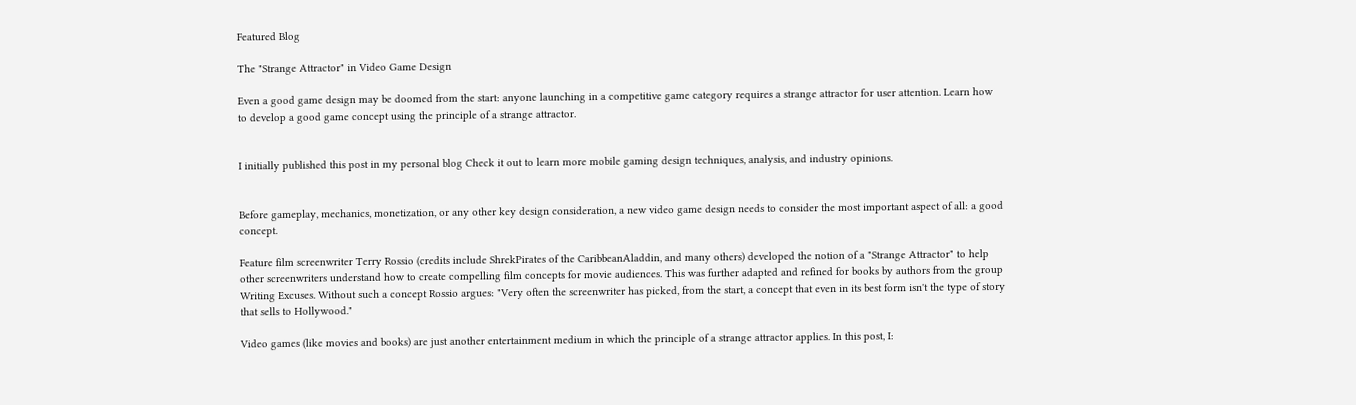Featured Blog

The "Strange Attractor" in Video Game Design

Even a good game design may be doomed from the start: anyone launching in a competitive game category requires a strange attractor for user attention. Learn how to develop a good game concept using the principle of a strange attractor.


I initially published this post in my personal blog Check it out to learn more mobile gaming design techniques, analysis, and industry opinions.


Before gameplay, mechanics, monetization, or any other key design consideration, a new video game design needs to consider the most important aspect of all: a good concept.

Feature film screenwriter Terry Rossio (credits include ShrekPirates of the CaribbeanAladdin, and many others) developed the notion of a "Strange Attractor" to help other screenwriters understand how to create compelling film concepts for movie audiences. This was further adapted and refined for books by authors from the group Writing Excuses. Without such a concept Rossio argues: "Very often the screenwriter has picked, from the start, a concept that even in its best form isn't the type of story that sells to Hollywood."

Video games (like movies and books) are just another entertainment medium in which the principle of a strange attractor applies. In this post, I: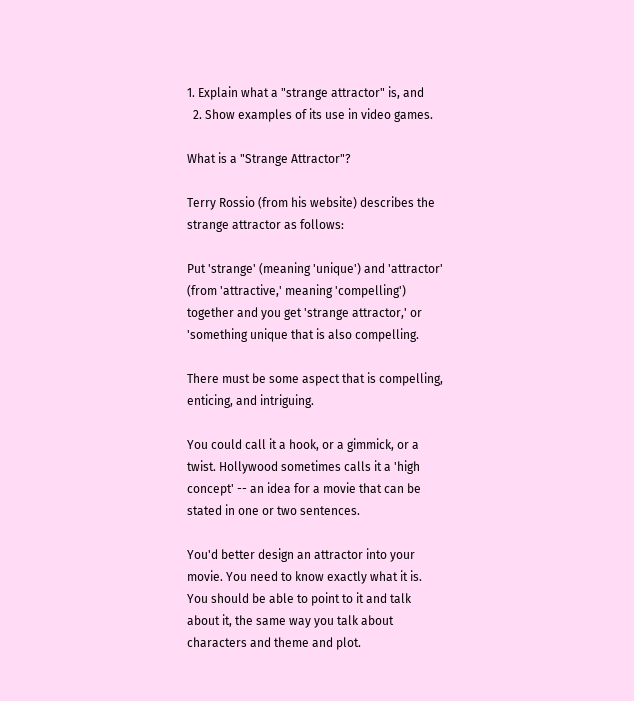1. Explain what a "strange attractor" is, and
  2. Show examples of its use in video games.

What is a "Strange Attractor"?

Terry Rossio (from his website) describes the strange attractor as follows:

Put 'strange' (meaning 'unique') and 'attractor' (from 'attractive,' meaning 'compelling') together and you get 'strange attractor,' or 'something unique that is also compelling.

There must be some aspect that is compelling, enticing, and intriguing.

You could call it a hook, or a gimmick, or a twist. Hollywood sometimes calls it a 'high concept' -- an idea for a movie that can be stated in one or two sentences.

You'd better design an attractor into your movie. You need to know exactly what it is. You should be able to point to it and talk about it, the same way you talk about characters and theme and plot.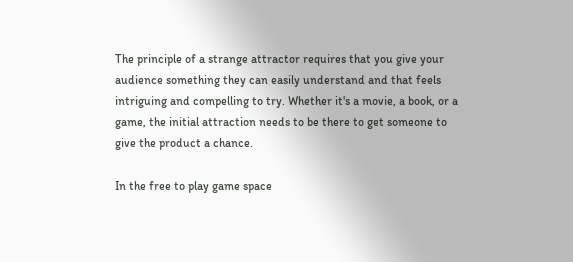The principle of a strange attractor requires that you give your audience something they can easily understand and that feels intriguing and compelling to try. Whether it's a movie, a book, or a game, the initial attraction needs to be there to get someone to give the product a chance.

In the free to play game space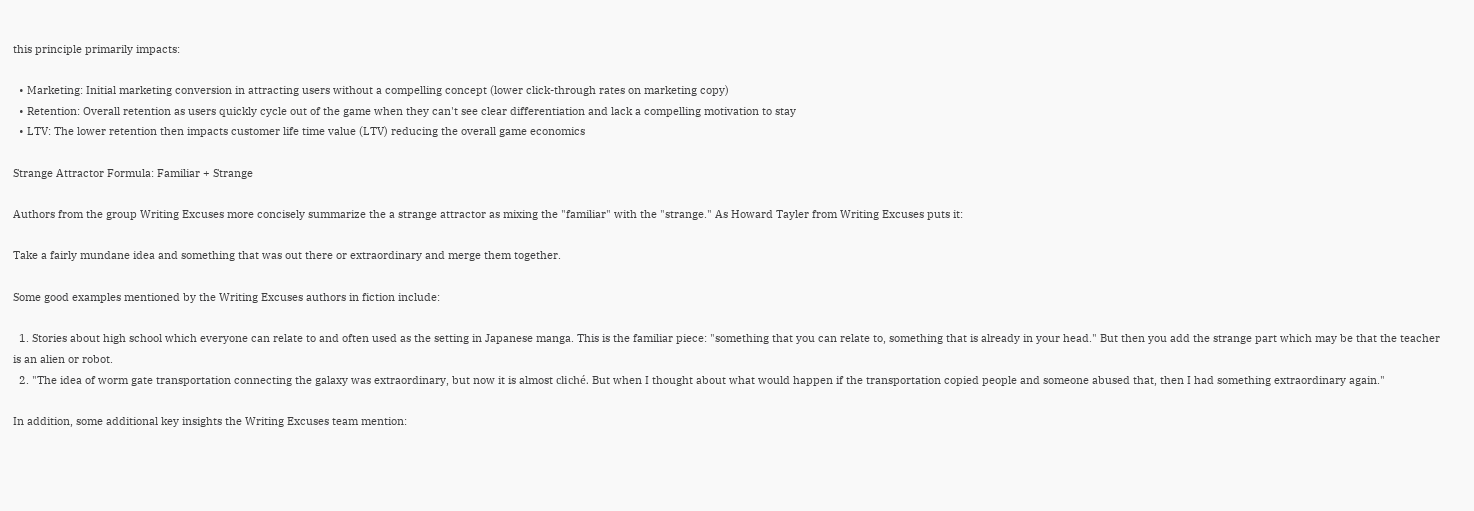this principle primarily impacts:

  • Marketing: Initial marketing conversion in attracting users without a compelling concept (lower click-through rates on marketing copy)
  • Retention: Overall retention as users quickly cycle out of the game when they can't see clear differentiation and lack a compelling motivation to stay
  • LTV: The lower retention then impacts customer life time value (LTV) reducing the overall game economics

Strange Attractor Formula: Familiar + Strange

Authors from the group Writing Excuses more concisely summarize the a strange attractor as mixing the "familiar" with the "strange." As Howard Tayler from Writing Excuses puts it:

Take a fairly mundane idea and something that was out there or extraordinary and merge them together.

Some good examples mentioned by the Writing Excuses authors in fiction include:

  1. Stories about high school which everyone can relate to and often used as the setting in Japanese manga. This is the familiar piece: "something that you can relate to, something that is already in your head." But then you add the strange part which may be that the teacher is an alien or robot.
  2. "The idea of worm gate transportation connecting the galaxy was extraordinary, but now it is almost cliché. But when I thought about what would happen if the transportation copied people and someone abused that, then I had something extraordinary again."

In addition, some additional key insights the Writing Excuses team mention: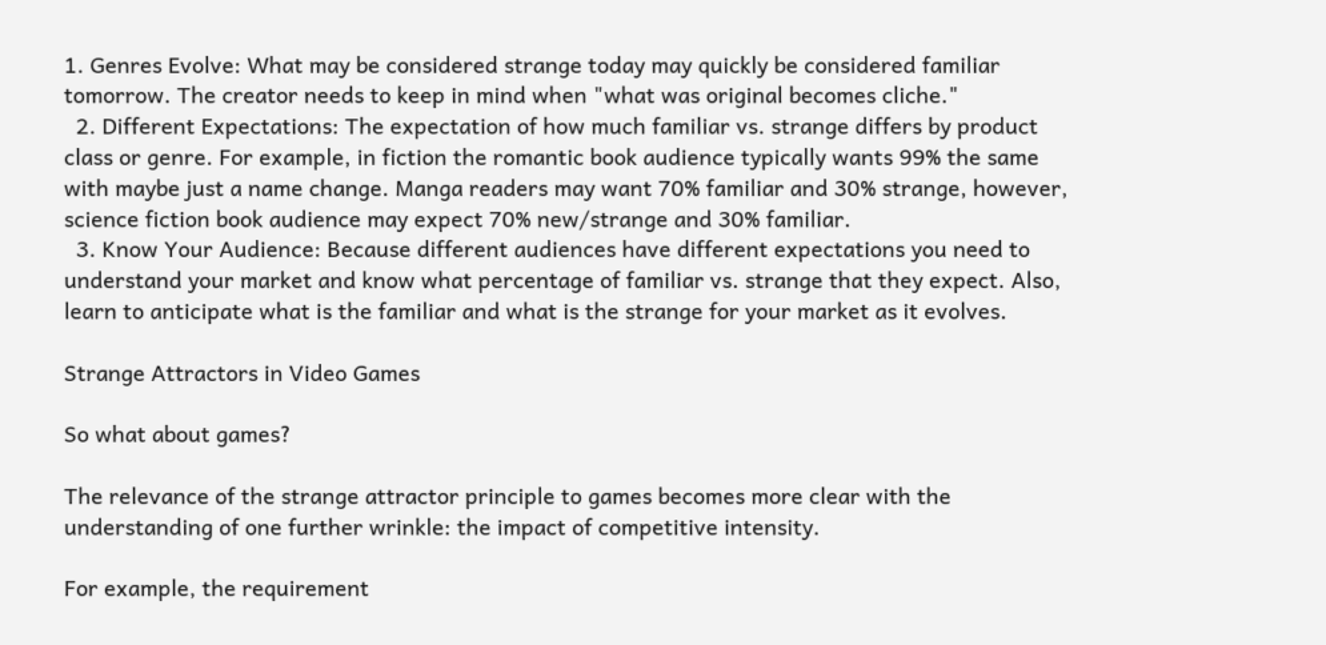1. Genres Evolve: What may be considered strange today may quickly be considered familiar tomorrow. The creator needs to keep in mind when "what was original becomes cliche."
  2. Different Expectations: The expectation of how much familiar vs. strange differs by product class or genre. For example, in fiction the romantic book audience typically wants 99% the same with maybe just a name change. Manga readers may want 70% familiar and 30% strange, however, science fiction book audience may expect 70% new/strange and 30% familiar.
  3. Know Your Audience: Because different audiences have different expectations you need to understand your market and know what percentage of familiar vs. strange that they expect. Also, learn to anticipate what is the familiar and what is the strange for your market as it evolves.

Strange Attractors in Video Games

So what about games?

The relevance of the strange attractor principle to games becomes more clear with the understanding of one further wrinkle: the impact of competitive intensity.

For example, the requirement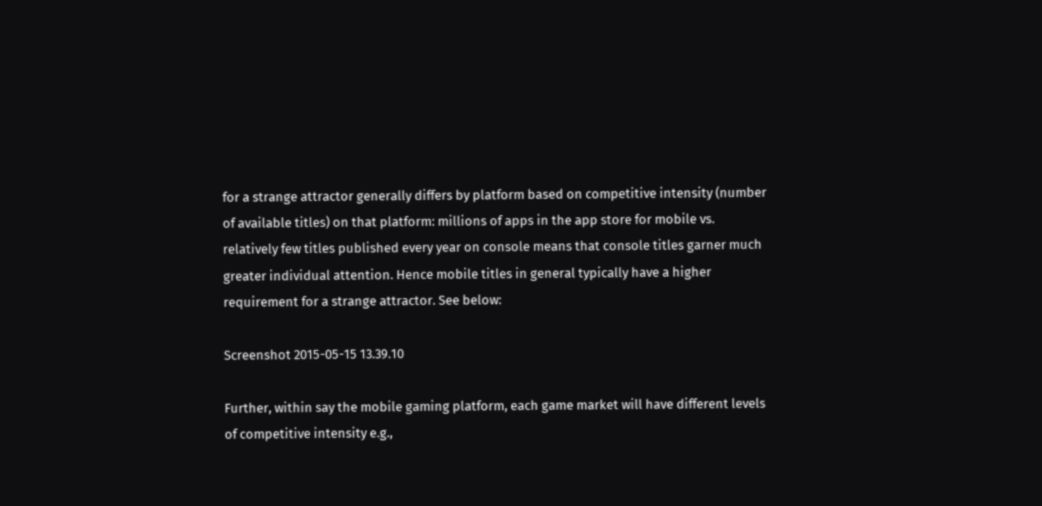for a strange attractor generally differs by platform based on competitive intensity (number of available titles) on that platform: millions of apps in the app store for mobile vs. relatively few titles published every year on console means that console titles garner much greater individual attention. Hence mobile titles in general typically have a higher requirement for a strange attractor. See below:

Screenshot 2015-05-15 13.39.10

Further, within say the mobile gaming platform, each game market will have different levels of competitive intensity e.g.,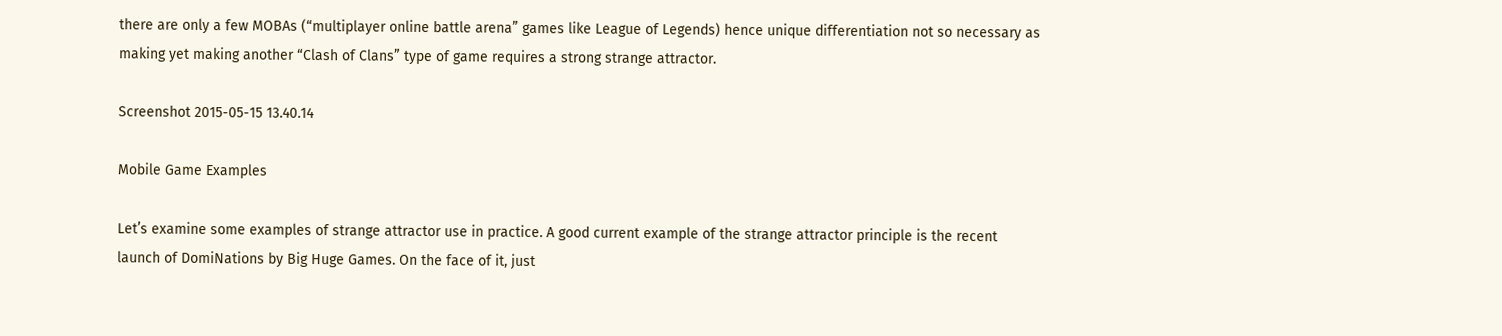there are only a few MOBAs (“multiplayer online battle arena” games like League of Legends) hence unique differentiation not so necessary as making yet making another “Clash of Clans” type of game requires a strong strange attractor.

Screenshot 2015-05-15 13.40.14

Mobile Game Examples

Let’s examine some examples of strange attractor use in practice. A good current example of the strange attractor principle is the recent launch of DomiNations by Big Huge Games. On the face of it, just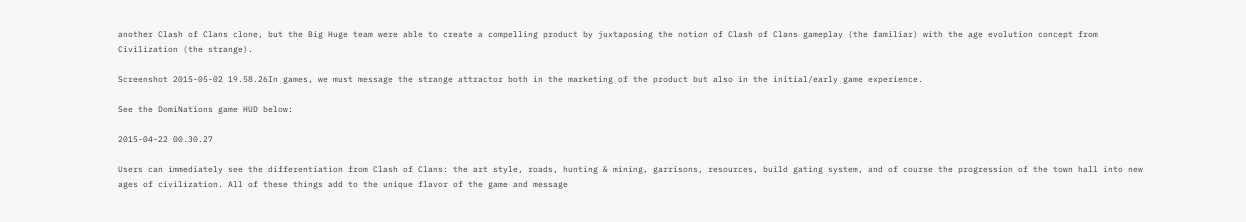another Clash of Clans clone, but the Big Huge team were able to create a compelling product by juxtaposing the notion of Clash of Clans gameplay (the familiar) with the age evolution concept from Civilization (the strange).

Screenshot 2015-05-02 19.58.26In games, we must message the strange attractor both in the marketing of the product but also in the initial/early game experience.

See the DomiNations game HUD below:

2015-04-22 00.30.27

Users can immediately see the differentiation from Clash of Clans: the art style, roads, hunting & mining, garrisons, resources, build gating system, and of course the progression of the town hall into new ages of civilization. All of these things add to the unique flavor of the game and message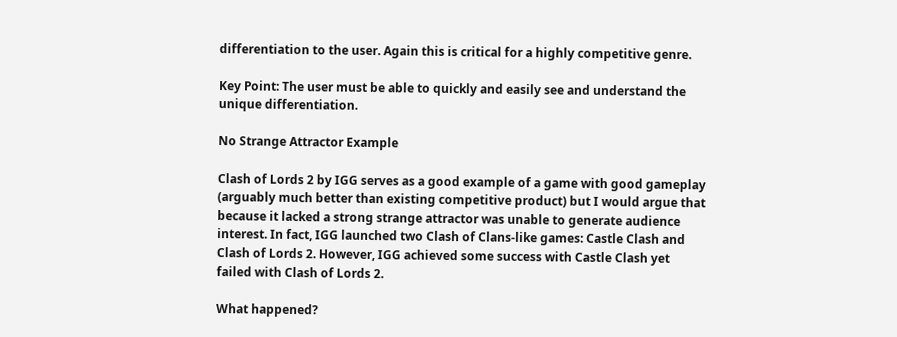differentiation to the user. Again this is critical for a highly competitive genre.

Key Point: The user must be able to quickly and easily see and understand the unique differentiation.

No Strange Attractor Example

Clash of Lords 2 by IGG serves as a good example of a game with good gameplay (arguably much better than existing competitive product) but I would argue that because it lacked a strong strange attractor was unable to generate audience interest. In fact, IGG launched two Clash of Clans-like games: Castle Clash and Clash of Lords 2. However, IGG achieved some success with Castle Clash yet failed with Clash of Lords 2.

What happened?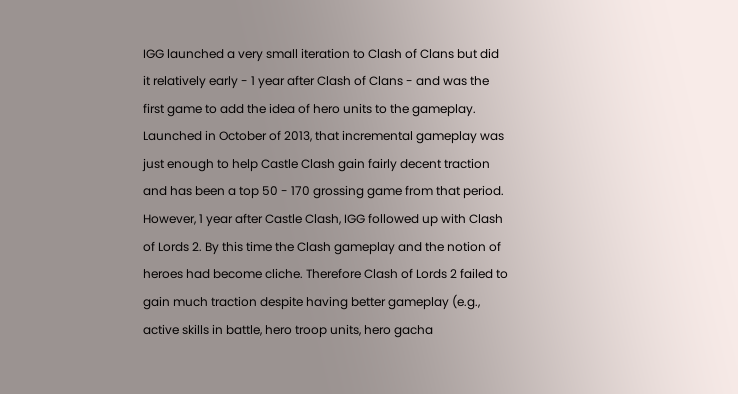IGG launched a very small iteration to Clash of Clans but did it relatively early - 1 year after Clash of Clans - and was the first game to add the idea of hero units to the gameplay. Launched in October of 2013, that incremental gameplay was just enough to help Castle Clash gain fairly decent traction and has been a top 50 - 170 grossing game from that period. However, 1 year after Castle Clash, IGG followed up with Clash of Lords 2. By this time the Clash gameplay and the notion of heroes had become cliche. Therefore Clash of Lords 2 failed to gain much traction despite having better gameplay (e.g., active skills in battle, hero troop units, hero gacha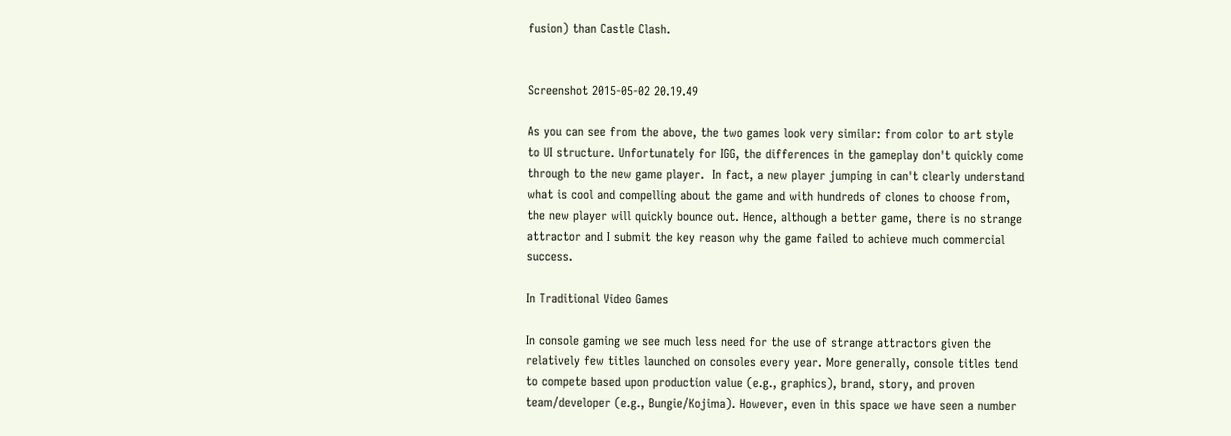fusion) than Castle Clash.


Screenshot 2015-05-02 20.19.49

As you can see from the above, the two games look very similar: from color to art style to UI structure. Unfortunately for IGG, the differences in the gameplay don't quickly come through to the new game player.  In fact, a new player jumping in can't clearly understand what is cool and compelling about the game and with hundreds of clones to choose from, the new player will quickly bounce out. Hence, although a better game, there is no strange attractor and I submit the key reason why the game failed to achieve much commercial success.

In Traditional Video Games

In console gaming we see much less need for the use of strange attractors given the relatively few titles launched on consoles every year. More generally, console titles tend to compete based upon production value (e.g., graphics), brand, story, and proven team/developer (e.g., Bungie/Kojima). However, even in this space we have seen a number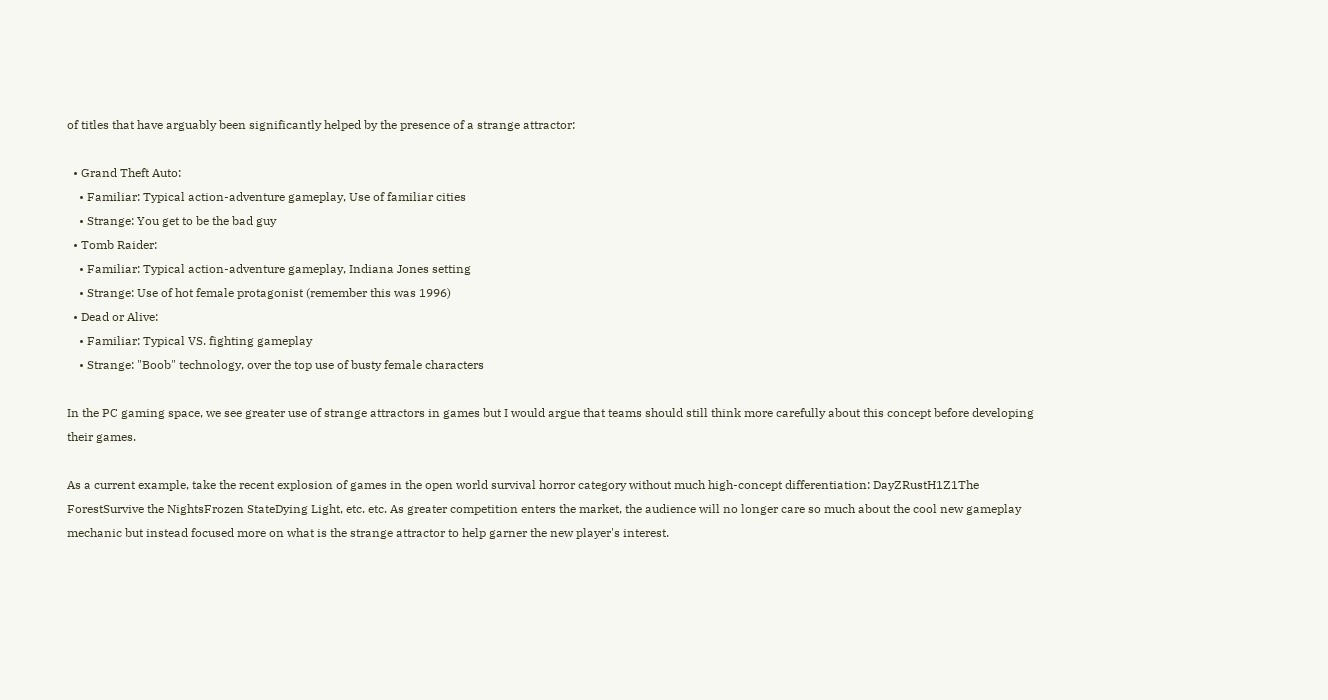of titles that have arguably been significantly helped by the presence of a strange attractor:

  • Grand Theft Auto:
    • Familiar: Typical action-adventure gameplay, Use of familiar cities
    • Strange: You get to be the bad guy
  • Tomb Raider:
    • Familiar: Typical action-adventure gameplay, Indiana Jones setting
    • Strange: Use of hot female protagonist (remember this was 1996)
  • Dead or Alive:
    • Familiar: Typical VS. fighting gameplay
    • Strange: "Boob" technology, over the top use of busty female characters

In the PC gaming space, we see greater use of strange attractors in games but I would argue that teams should still think more carefully about this concept before developing their games.

As a current example, take the recent explosion of games in the open world survival horror category without much high-concept differentiation: DayZRustH1Z1The ForestSurvive the NightsFrozen StateDying Light, etc. etc. As greater competition enters the market, the audience will no longer care so much about the cool new gameplay mechanic but instead focused more on what is the strange attractor to help garner the new player's interest.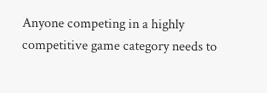Anyone competing in a highly competitive game category needs to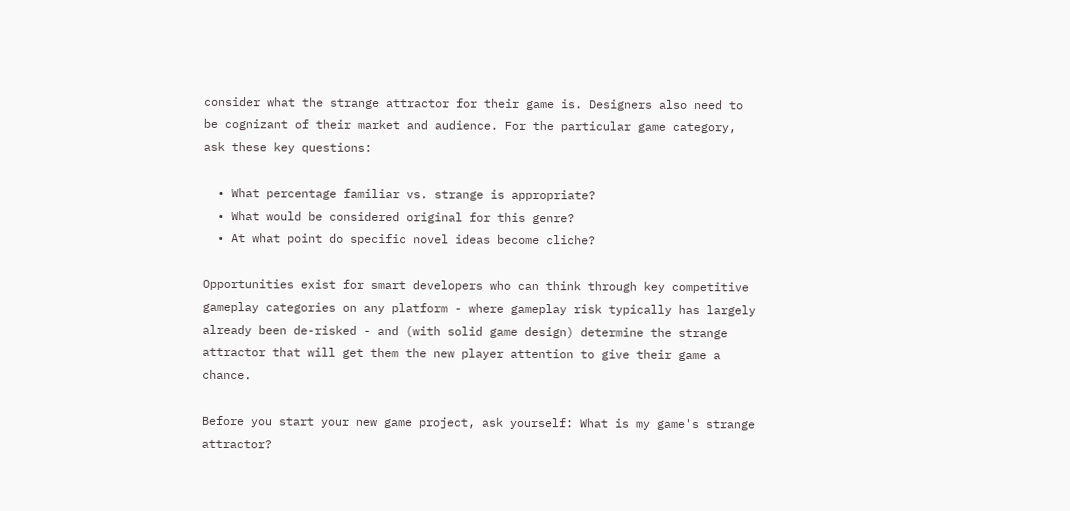consider what the strange attractor for their game is. Designers also need to be cognizant of their market and audience. For the particular game category, ask these key questions:

  • What percentage familiar vs. strange is appropriate?
  • What would be considered original for this genre?
  • At what point do specific novel ideas become cliche?

Opportunities exist for smart developers who can think through key competitive gameplay categories on any platform - where gameplay risk typically has largely already been de-risked - and (with solid game design) determine the strange attractor that will get them the new player attention to give their game a chance.

Before you start your new game project, ask yourself: What is my game's strange attractor?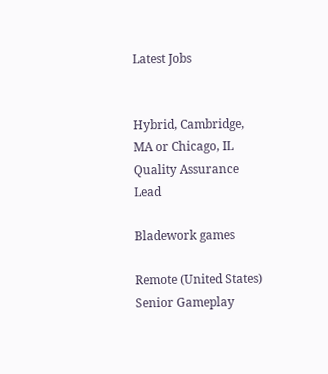Latest Jobs


Hybrid, Cambridge, MA or Chicago, IL
Quality Assurance Lead

Bladework games

Remote (United States)
Senior Gameplay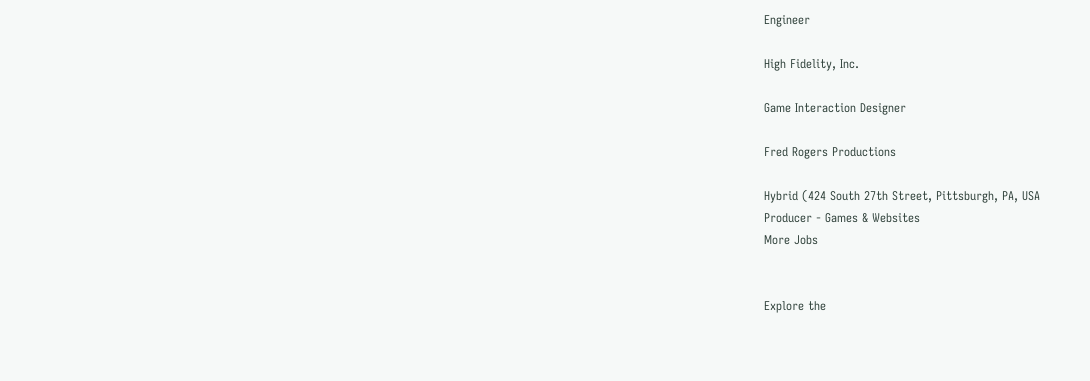Engineer

High Fidelity, Inc.

Game Interaction Designer

Fred Rogers Productions

Hybrid (424 South 27th Street, Pittsburgh, PA, USA
Producer - Games & Websites
More Jobs


Explore the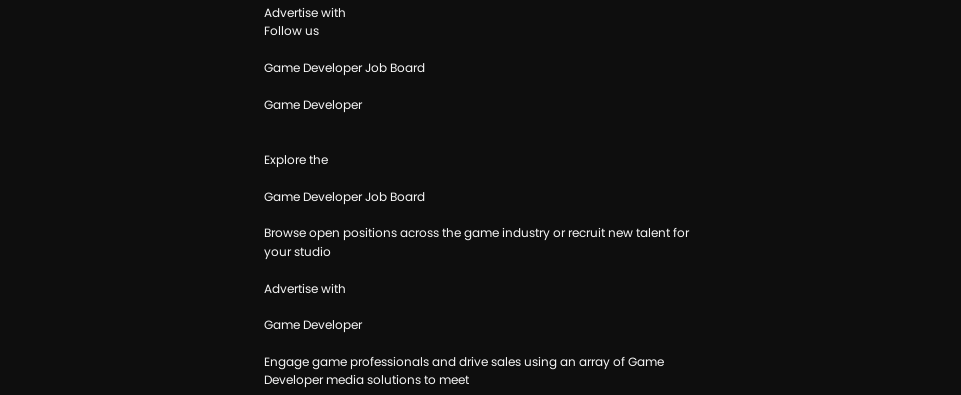Advertise with
Follow us

Game Developer Job Board

Game Developer


Explore the

Game Developer Job Board

Browse open positions across the game industry or recruit new talent for your studio

Advertise with

Game Developer

Engage game professionals and drive sales using an array of Game Developer media solutions to meet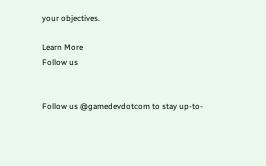your objectives.

Learn More
Follow us


Follow us @gamedevdotcom to stay up-to-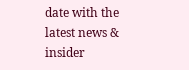date with the latest news & insider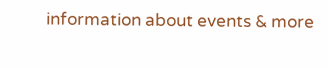information about events & more